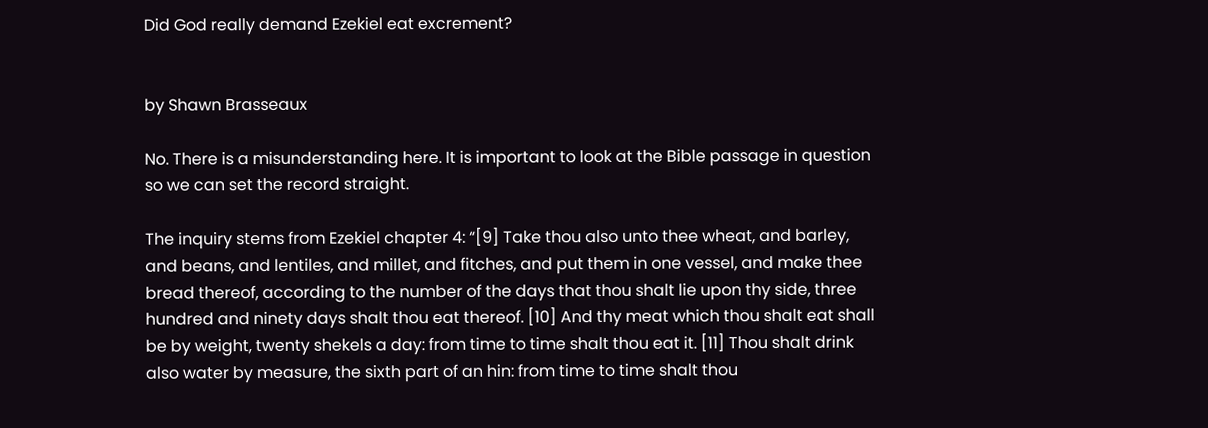Did God really demand Ezekiel eat excrement?


by Shawn Brasseaux

No. There is a misunderstanding here. It is important to look at the Bible passage in question so we can set the record straight.

The inquiry stems from Ezekiel chapter 4: “[9] Take thou also unto thee wheat, and barley, and beans, and lentiles, and millet, and fitches, and put them in one vessel, and make thee bread thereof, according to the number of the days that thou shalt lie upon thy side, three hundred and ninety days shalt thou eat thereof. [10] And thy meat which thou shalt eat shall be by weight, twenty shekels a day: from time to time shalt thou eat it. [11] Thou shalt drink also water by measure, the sixth part of an hin: from time to time shalt thou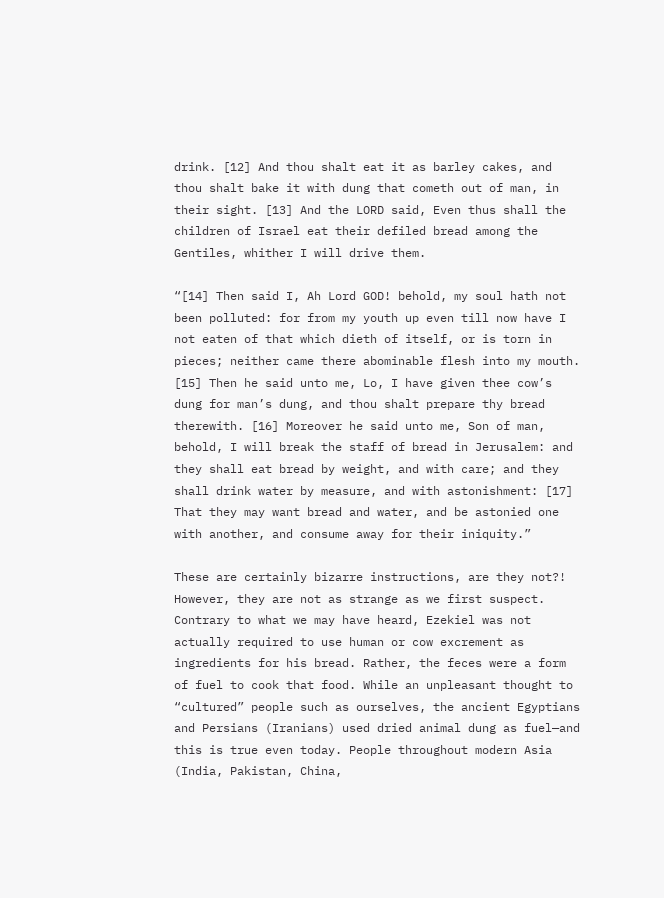drink. [12] And thou shalt eat it as barley cakes, and thou shalt bake it with dung that cometh out of man, in their sight. [13] And the LORD said, Even thus shall the children of Israel eat their defiled bread among the Gentiles, whither I will drive them.

“[14] Then said I, Ah Lord GOD! behold, my soul hath not been polluted: for from my youth up even till now have I not eaten of that which dieth of itself, or is torn in pieces; neither came there abominable flesh into my mouth. [15] Then he said unto me, Lo, I have given thee cow’s dung for man’s dung, and thou shalt prepare thy bread therewith. [16] Moreover he said unto me, Son of man, behold, I will break the staff of bread in Jerusalem: and they shall eat bread by weight, and with care; and they shall drink water by measure, and with astonishment: [17] That they may want bread and water, and be astonied one with another, and consume away for their iniquity.”

These are certainly bizarre instructions, are they not?! However, they are not as strange as we first suspect. Contrary to what we may have heard, Ezekiel was not actually required to use human or cow excrement as ingredients for his bread. Rather, the feces were a form of fuel to cook that food. While an unpleasant thought to “cultured” people such as ourselves, the ancient Egyptians and Persians (Iranians) used dried animal dung as fuel—and this is true even today. People throughout modern Asia (India, Pakistan, China,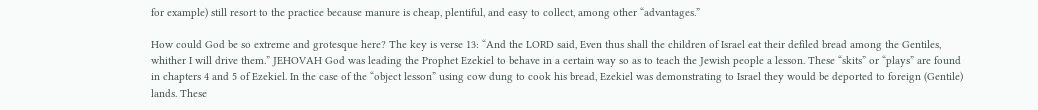for example) still resort to the practice because manure is cheap, plentiful, and easy to collect, among other “advantages.”

How could God be so extreme and grotesque here? The key is verse 13: “And the LORD said, Even thus shall the children of Israel eat their defiled bread among the Gentiles, whither I will drive them.” JEHOVAH God was leading the Prophet Ezekiel to behave in a certain way so as to teach the Jewish people a lesson. These “skits” or “plays” are found in chapters 4 and 5 of Ezekiel. In the case of the “object lesson” using cow dung to cook his bread, Ezekiel was demonstrating to Israel they would be deported to foreign (Gentile) lands. These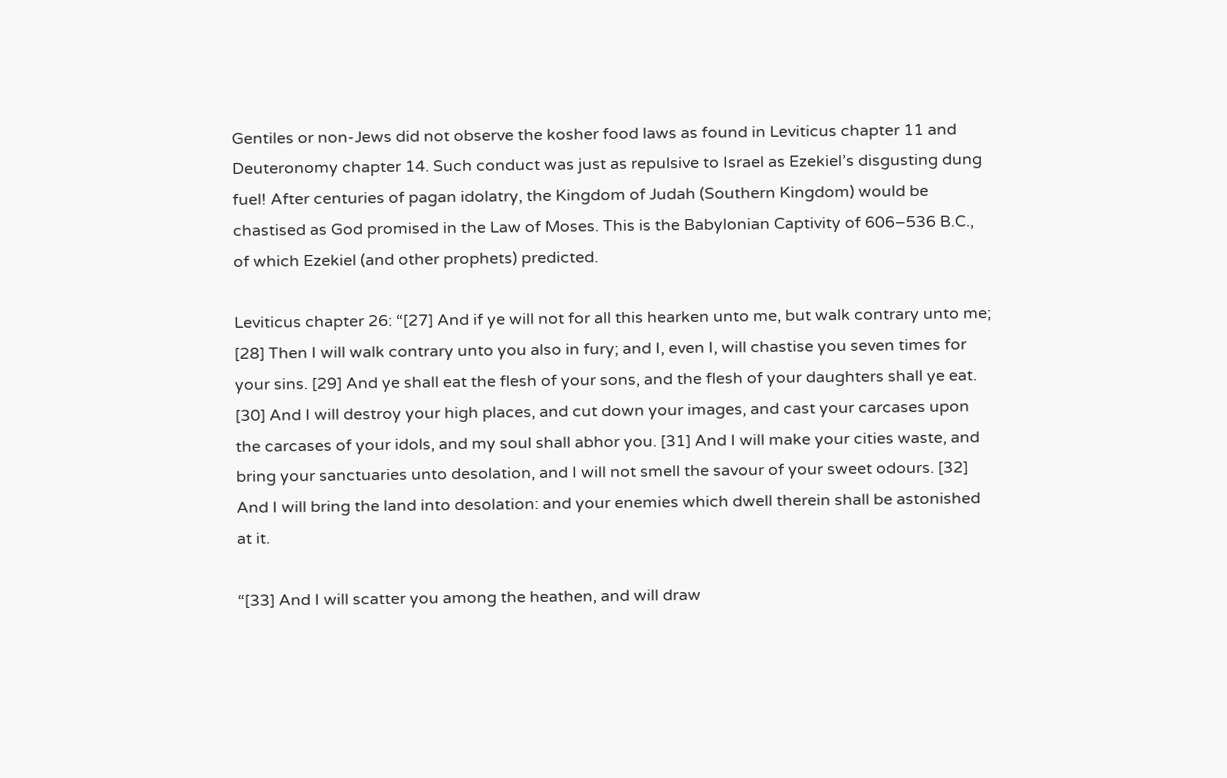Gentiles or non-Jews did not observe the kosher food laws as found in Leviticus chapter 11 and Deuteronomy chapter 14. Such conduct was just as repulsive to Israel as Ezekiel’s disgusting dung fuel! After centuries of pagan idolatry, the Kingdom of Judah (Southern Kingdom) would be chastised as God promised in the Law of Moses. This is the Babylonian Captivity of 606–536 B.C., of which Ezekiel (and other prophets) predicted.

Leviticus chapter 26: “[27] And if ye will not for all this hearken unto me, but walk contrary unto me; [28] Then I will walk contrary unto you also in fury; and I, even I, will chastise you seven times for your sins. [29] And ye shall eat the flesh of your sons, and the flesh of your daughters shall ye eat. [30] And I will destroy your high places, and cut down your images, and cast your carcases upon the carcases of your idols, and my soul shall abhor you. [31] And I will make your cities waste, and bring your sanctuaries unto desolation, and I will not smell the savour of your sweet odours. [32] And I will bring the land into desolation: and your enemies which dwell therein shall be astonished at it.

“[33] And I will scatter you among the heathen, and will draw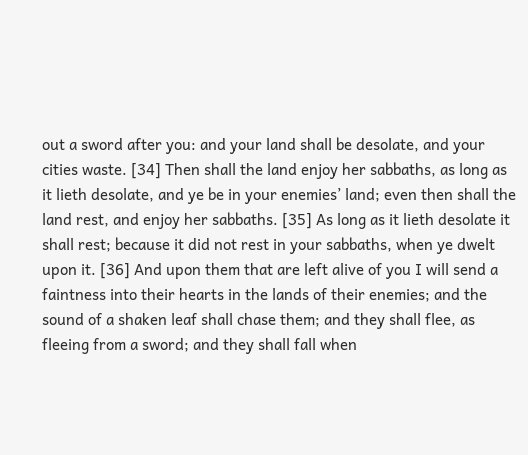out a sword after you: and your land shall be desolate, and your cities waste. [34] Then shall the land enjoy her sabbaths, as long as it lieth desolate, and ye be in your enemies’ land; even then shall the land rest, and enjoy her sabbaths. [35] As long as it lieth desolate it shall rest; because it did not rest in your sabbaths, when ye dwelt upon it. [36] And upon them that are left alive of you I will send a faintness into their hearts in the lands of their enemies; and the sound of a shaken leaf shall chase them; and they shall flee, as fleeing from a sword; and they shall fall when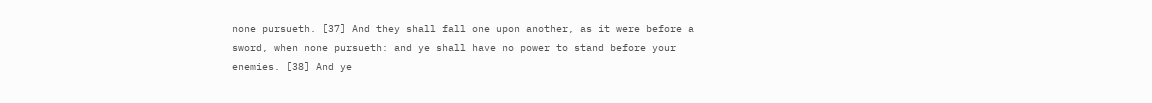none pursueth. [37] And they shall fall one upon another, as it were before a sword, when none pursueth: and ye shall have no power to stand before your enemies. [38] And ye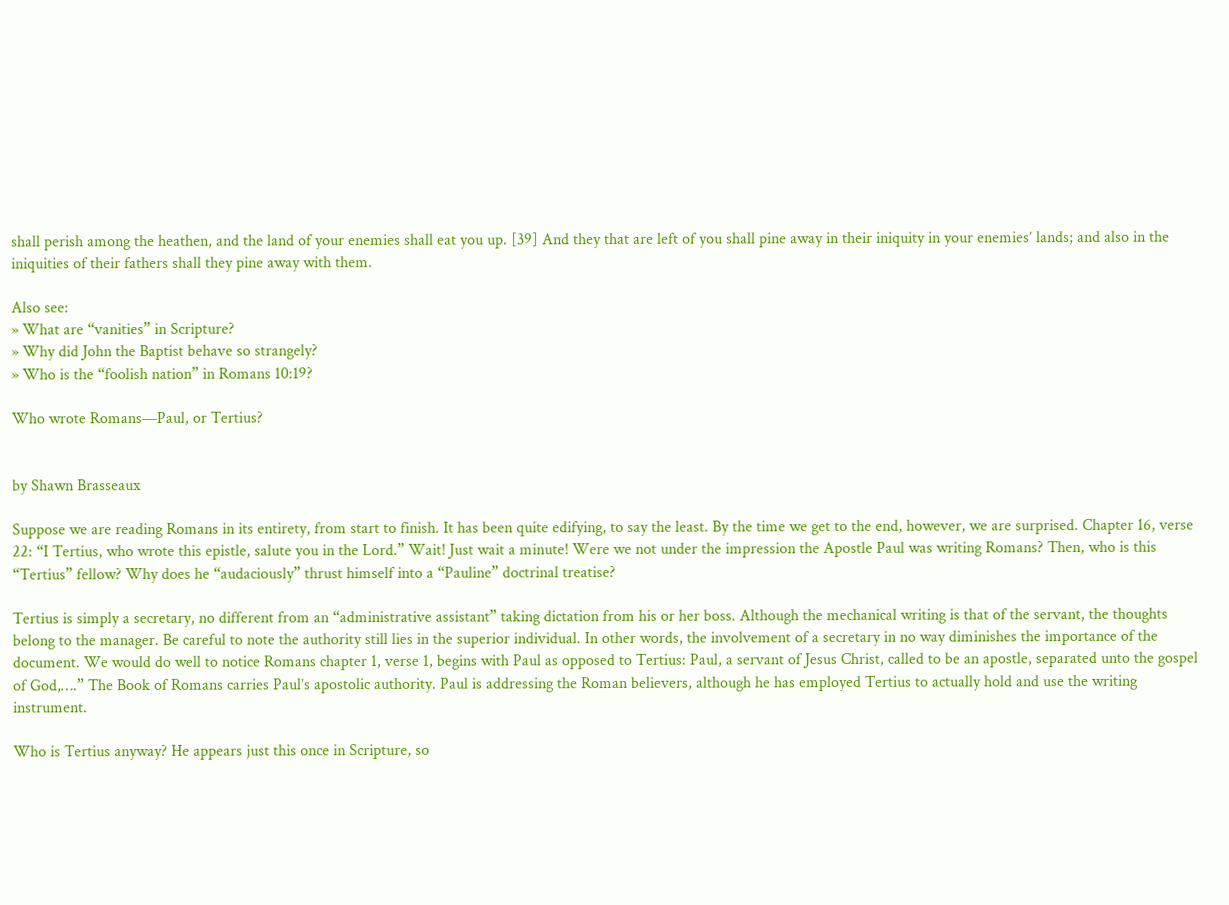shall perish among the heathen, and the land of your enemies shall eat you up. [39] And they that are left of you shall pine away in their iniquity in your enemies’ lands; and also in the iniquities of their fathers shall they pine away with them.

Also see:
» What are “vanities” in Scripture?
» Why did John the Baptist behave so strangely?
» Who is the “foolish nation” in Romans 10:19?

Who wrote Romans—Paul, or Tertius?


by Shawn Brasseaux

Suppose we are reading Romans in its entirety, from start to finish. It has been quite edifying, to say the least. By the time we get to the end, however, we are surprised. Chapter 16, verse 22: “I Tertius, who wrote this epistle, salute you in the Lord.” Wait! Just wait a minute! Were we not under the impression the Apostle Paul was writing Romans? Then, who is this “Tertius” fellow? Why does he “audaciously” thrust himself into a “Pauline” doctrinal treatise?

Tertius is simply a secretary, no different from an “administrative assistant” taking dictation from his or her boss. Although the mechanical writing is that of the servant, the thoughts belong to the manager. Be careful to note the authority still lies in the superior individual. In other words, the involvement of a secretary in no way diminishes the importance of the document. We would do well to notice Romans chapter 1, verse 1, begins with Paul as opposed to Tertius: Paul, a servant of Jesus Christ, called to be an apostle, separated unto the gospel of God,….” The Book of Romans carries Paul’s apostolic authority. Paul is addressing the Roman believers, although he has employed Tertius to actually hold and use the writing instrument.

Who is Tertius anyway? He appears just this once in Scripture, so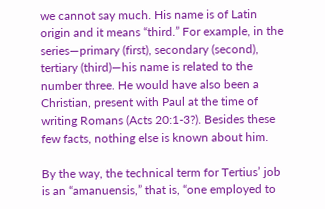we cannot say much. His name is of Latin origin and it means “third.” For example, in the series—primary (first), secondary (second), tertiary (third)—his name is related to the number three. He would have also been a Christian, present with Paul at the time of writing Romans (Acts 20:1-3?). Besides these few facts, nothing else is known about him.

By the way, the technical term for Tertius’ job is an “amanuensis,” that is, “one employed to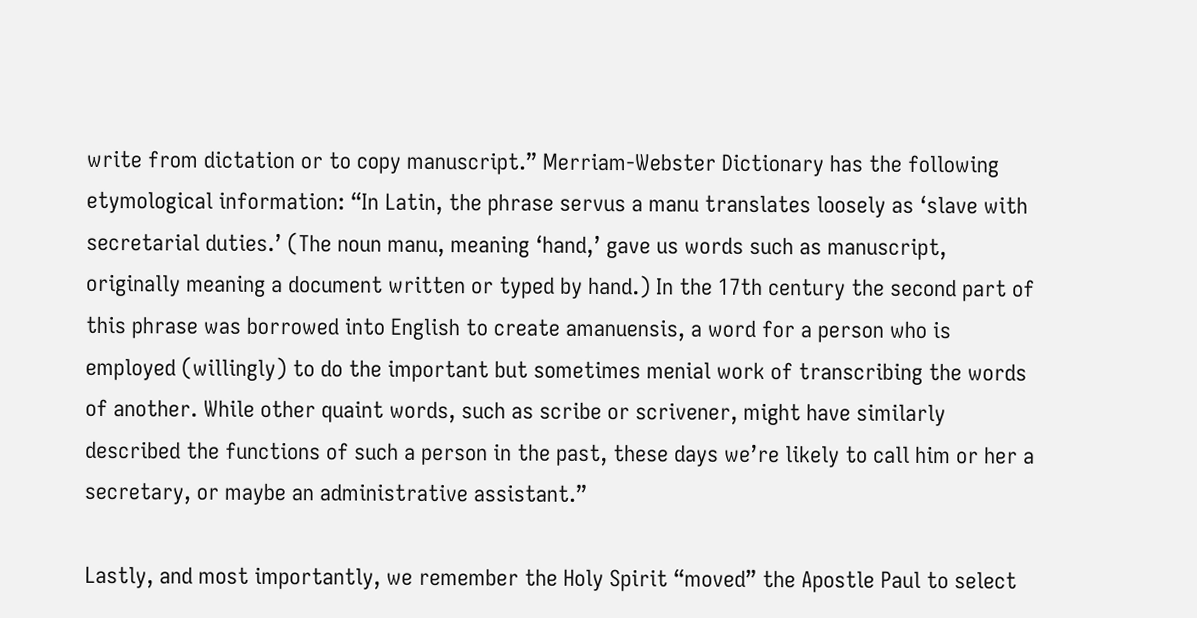write from dictation or to copy manuscript.” Merriam-Webster Dictionary has the following etymological information: “In Latin, the phrase servus a manu translates loosely as ‘slave with secretarial duties.’ (The noun manu, meaning ‘hand,’ gave us words such as manuscript, originally meaning a document written or typed by hand.) In the 17th century the second part of this phrase was borrowed into English to create amanuensis, a word for a person who is employed (willingly) to do the important but sometimes menial work of transcribing the words of another. While other quaint words, such as scribe or scrivener, might have similarly described the functions of such a person in the past, these days we’re likely to call him or her a secretary, or maybe an administrative assistant.”

Lastly, and most importantly, we remember the Holy Spirit “moved” the Apostle Paul to select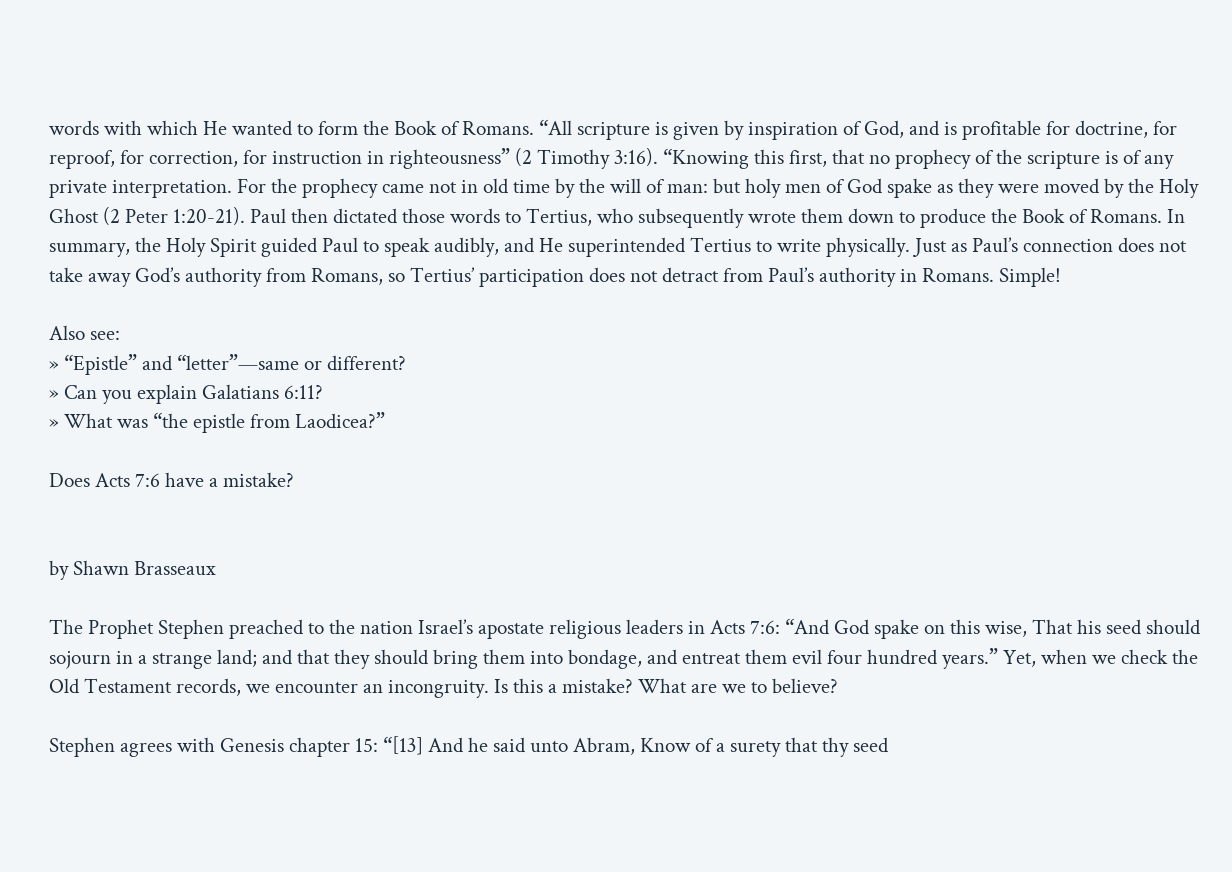words with which He wanted to form the Book of Romans. “All scripture is given by inspiration of God, and is profitable for doctrine, for reproof, for correction, for instruction in righteousness” (2 Timothy 3:16). “Knowing this first, that no prophecy of the scripture is of any private interpretation. For the prophecy came not in old time by the will of man: but holy men of God spake as they were moved by the Holy Ghost (2 Peter 1:20-21). Paul then dictated those words to Tertius, who subsequently wrote them down to produce the Book of Romans. In summary, the Holy Spirit guided Paul to speak audibly, and He superintended Tertius to write physically. Just as Paul’s connection does not take away God’s authority from Romans, so Tertius’ participation does not detract from Paul’s authority in Romans. Simple!

Also see:
» “Epistle” and “letter”—same or different?
» Can you explain Galatians 6:11?
» What was “the epistle from Laodicea?”

Does Acts 7:6 have a mistake?


by Shawn Brasseaux

The Prophet Stephen preached to the nation Israel’s apostate religious leaders in Acts 7:6: “And God spake on this wise, That his seed should sojourn in a strange land; and that they should bring them into bondage, and entreat them evil four hundred years.” Yet, when we check the Old Testament records, we encounter an incongruity. Is this a mistake? What are we to believe?

Stephen agrees with Genesis chapter 15: “[13] And he said unto Abram, Know of a surety that thy seed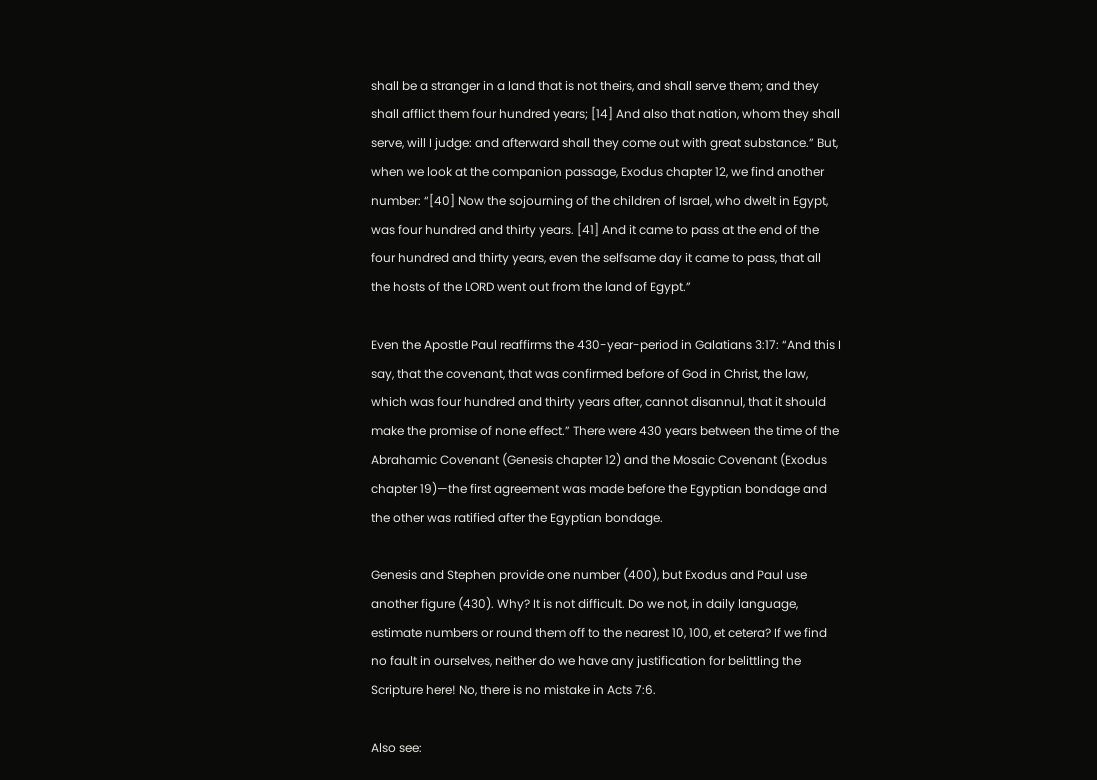shall be a stranger in a land that is not theirs, and shall serve them; and they shall afflict them four hundred years; [14] And also that nation, whom they shall serve, will I judge: and afterward shall they come out with great substance.” But, when we look at the companion passage, Exodus chapter 12, we find another number: “[40] Now the sojourning of the children of Israel, who dwelt in Egypt, was four hundred and thirty years. [41] And it came to pass at the end of the four hundred and thirty years, even the selfsame day it came to pass, that all the hosts of the LORD went out from the land of Egypt.”

Even the Apostle Paul reaffirms the 430-year-period in Galatians 3:17: “And this I say, that the covenant, that was confirmed before of God in Christ, the law, which was four hundred and thirty years after, cannot disannul, that it should make the promise of none effect.” There were 430 years between the time of the Abrahamic Covenant (Genesis chapter 12) and the Mosaic Covenant (Exodus chapter 19)—the first agreement was made before the Egyptian bondage and the other was ratified after the Egyptian bondage.

Genesis and Stephen provide one number (400), but Exodus and Paul use another figure (430). Why? It is not difficult. Do we not, in daily language, estimate numbers or round them off to the nearest 10, 100, et cetera? If we find no fault in ourselves, neither do we have any justification for belittling the Scripture here! No, there is no mistake in Acts 7:6.

Also see: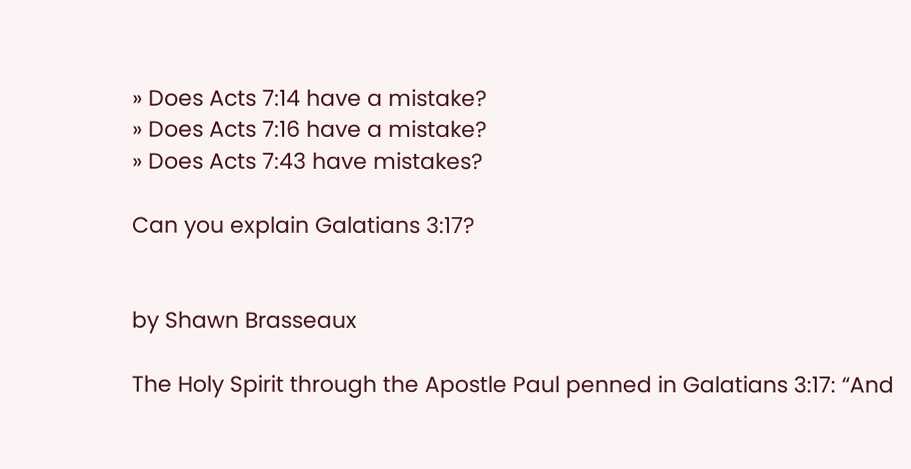» Does Acts 7:14 have a mistake?
» Does Acts 7:16 have a mistake?
» Does Acts 7:43 have mistakes?

Can you explain Galatians 3:17?


by Shawn Brasseaux

The Holy Spirit through the Apostle Paul penned in Galatians 3:17: “And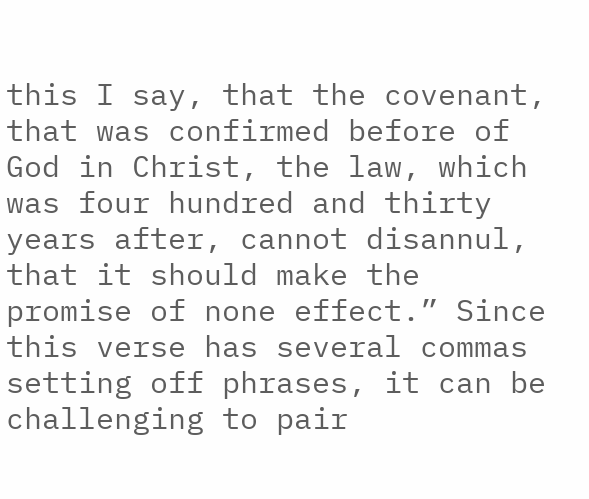this I say, that the covenant, that was confirmed before of God in Christ, the law, which was four hundred and thirty years after, cannot disannul, that it should make the promise of none effect.” Since this verse has several commas setting off phrases, it can be challenging to pair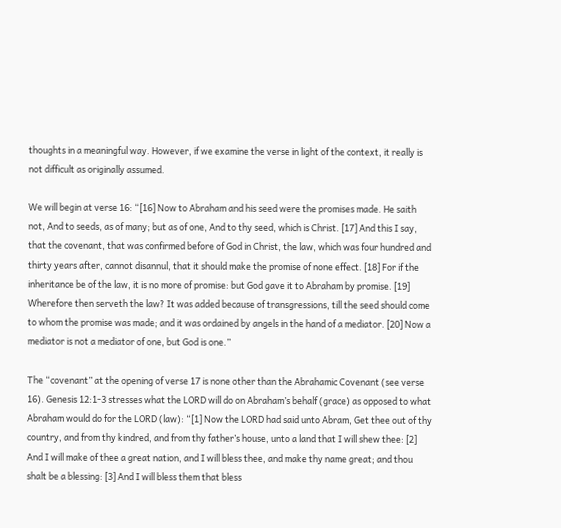thoughts in a meaningful way. However, if we examine the verse in light of the context, it really is not difficult as originally assumed.

We will begin at verse 16: “[16] Now to Abraham and his seed were the promises made. He saith not, And to seeds, as of many; but as of one, And to thy seed, which is Christ. [17] And this I say, that the covenant, that was confirmed before of God in Christ, the law, which was four hundred and thirty years after, cannot disannul, that it should make the promise of none effect. [18] For if the inheritance be of the law, it is no more of promise: but God gave it to Abraham by promise. [19] Wherefore then serveth the law? It was added because of transgressions, till the seed should come to whom the promise was made; and it was ordained by angels in the hand of a mediator. [20] Now a mediator is not a mediator of one, but God is one.”

The “covenant” at the opening of verse 17 is none other than the Abrahamic Covenant (see verse 16). Genesis 12:1-3 stresses what the LORD will do on Abraham’s behalf (grace) as opposed to what Abraham would do for the LORD (law): “[1] Now the LORD had said unto Abram, Get thee out of thy country, and from thy kindred, and from thy father’s house, unto a land that I will shew thee: [2] And I will make of thee a great nation, and I will bless thee, and make thy name great; and thou shalt be a blessing: [3] And I will bless them that bless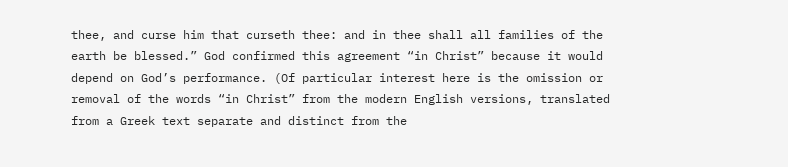thee, and curse him that curseth thee: and in thee shall all families of the earth be blessed.” God confirmed this agreement “in Christ” because it would depend on God’s performance. (Of particular interest here is the omission or removal of the words “in Christ” from the modern English versions, translated from a Greek text separate and distinct from the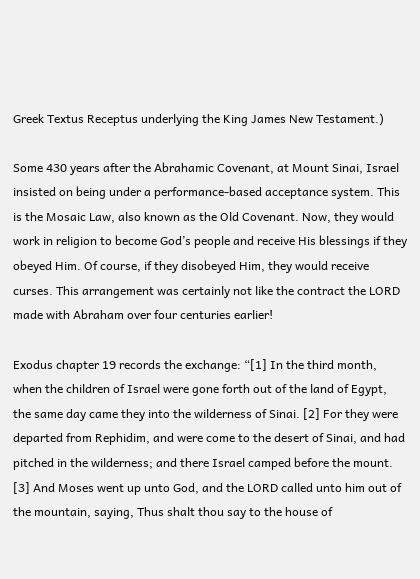Greek Textus Receptus underlying the King James New Testament.)

Some 430 years after the Abrahamic Covenant, at Mount Sinai, Israel insisted on being under a performance-based acceptance system. This is the Mosaic Law, also known as the Old Covenant. Now, they would work in religion to become God’s people and receive His blessings if they obeyed Him. Of course, if they disobeyed Him, they would receive curses. This arrangement was certainly not like the contract the LORD made with Abraham over four centuries earlier!

Exodus chapter 19 records the exchange: “[1] In the third month, when the children of Israel were gone forth out of the land of Egypt, the same day came they into the wilderness of Sinai. [2] For they were departed from Rephidim, and were come to the desert of Sinai, and had pitched in the wilderness; and there Israel camped before the mount. [3] And Moses went up unto God, and the LORD called unto him out of the mountain, saying, Thus shalt thou say to the house of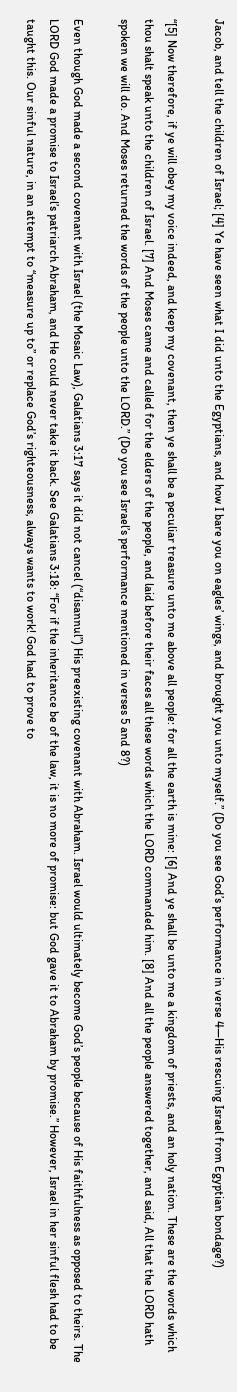Jacob, and tell the children of Israel; [4] Ye have seen what I did unto the Egyptians, and how I bare you on eagles’ wings, and brought you unto myself.” (Do you see God’s performance in verse 4—His rescuing Israel from Egyptian bondage?)

“[5] Now therefore, if ye will obey my voice indeed, and keep my covenant, then ye shall be a peculiar treasure unto me above all people: for all the earth is mine: [6] And ye shall be unto me a kingdom of priests, and an holy nation. These are the words which thou shalt speak unto the children of Israel. [7] And Moses came and called for the elders of the people, and laid before their faces all these words which the LORD commanded him. [8] And all the people answered together, and said, All that the LORD hath spoken we will do. And Moses returned the words of the people unto the LORD.” (Do you see Israel’s performance mentioned in verses 5 and 8?)

Even though God made a second covenant with Israel (the Mosaic Law), Galatians 3:17 says it did not cancel (“disannul”) His preexisting covenant with Abraham. Israel would ultimately become God’s people because of His faithfulness as opposed to theirs. The LORD God made a promise to Israel’s patriarch Abraham, and He could never take it back. See Galatians 3:18: “For if the inheritance be of the law, it is no more of promise: but God gave it to Abraham by promise.” However, Israel in her sinful flesh had to be taught this. Our sinful nature, in an attempt to “measure up to” or replace God’s righteousness, always wants to work! God had to prove to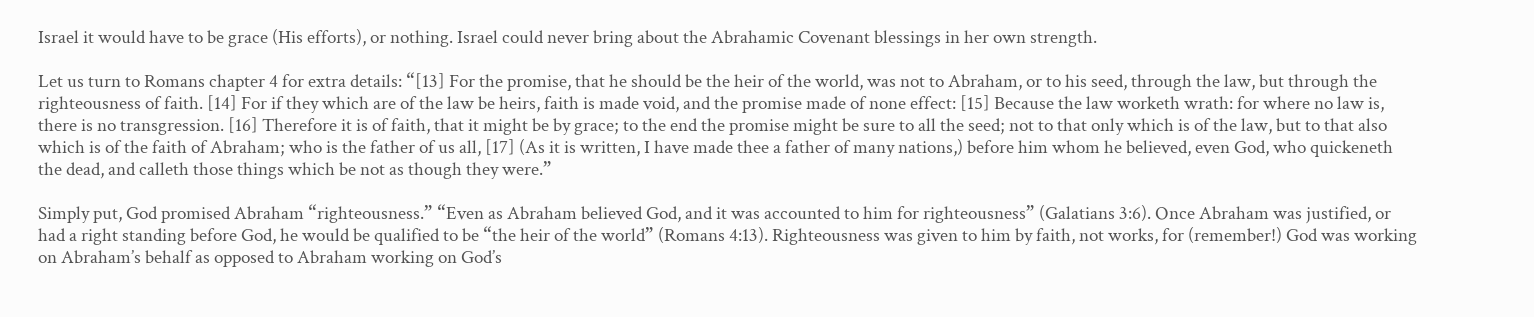Israel it would have to be grace (His efforts), or nothing. Israel could never bring about the Abrahamic Covenant blessings in her own strength.

Let us turn to Romans chapter 4 for extra details: “[13] For the promise, that he should be the heir of the world, was not to Abraham, or to his seed, through the law, but through the righteousness of faith. [14] For if they which are of the law be heirs, faith is made void, and the promise made of none effect: [15] Because the law worketh wrath: for where no law is, there is no transgression. [16] Therefore it is of faith, that it might be by grace; to the end the promise might be sure to all the seed; not to that only which is of the law, but to that also which is of the faith of Abraham; who is the father of us all, [17] (As it is written, I have made thee a father of many nations,) before him whom he believed, even God, who quickeneth the dead, and calleth those things which be not as though they were.”

Simply put, God promised Abraham “righteousness.” “Even as Abraham believed God, and it was accounted to him for righteousness” (Galatians 3:6). Once Abraham was justified, or had a right standing before God, he would be qualified to be “the heir of the world” (Romans 4:13). Righteousness was given to him by faith, not works, for (remember!) God was working on Abraham’s behalf as opposed to Abraham working on God’s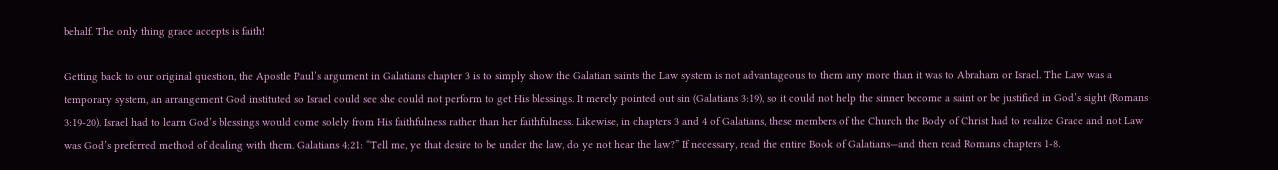behalf. The only thing grace accepts is faith!

Getting back to our original question, the Apostle Paul’s argument in Galatians chapter 3 is to simply show the Galatian saints the Law system is not advantageous to them any more than it was to Abraham or Israel. The Law was a temporary system, an arrangement God instituted so Israel could see she could not perform to get His blessings. It merely pointed out sin (Galatians 3:19), so it could not help the sinner become a saint or be justified in God’s sight (Romans 3:19-20). Israel had to learn God’s blessings would come solely from His faithfulness rather than her faithfulness. Likewise, in chapters 3 and 4 of Galatians, these members of the Church the Body of Christ had to realize Grace and not Law was God’s preferred method of dealing with them. Galatians 4:21: “Tell me, ye that desire to be under the law, do ye not hear the law?” If necessary, read the entire Book of Galatians—and then read Romans chapters 1-8.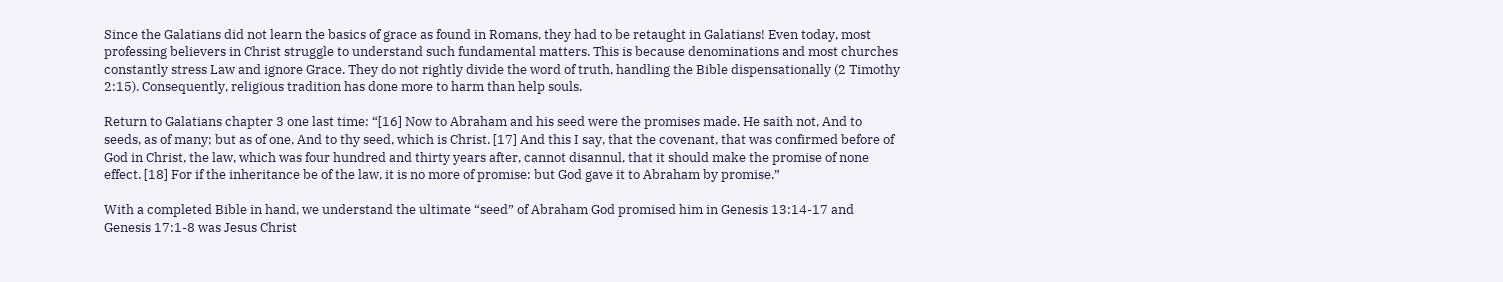Since the Galatians did not learn the basics of grace as found in Romans, they had to be retaught in Galatians! Even today, most professing believers in Christ struggle to understand such fundamental matters. This is because denominations and most churches constantly stress Law and ignore Grace. They do not rightly divide the word of truth, handling the Bible dispensationally (2 Timothy 2:15). Consequently, religious tradition has done more to harm than help souls.

Return to Galatians chapter 3 one last time: “[16] Now to Abraham and his seed were the promises made. He saith not, And to seeds, as of many; but as of one, And to thy seed, which is Christ. [17] And this I say, that the covenant, that was confirmed before of God in Christ, the law, which was four hundred and thirty years after, cannot disannul, that it should make the promise of none effect. [18] For if the inheritance be of the law, it is no more of promise: but God gave it to Abraham by promise.”

With a completed Bible in hand, we understand the ultimate “seed” of Abraham God promised him in Genesis 13:14-17 and Genesis 17:1-8 was Jesus Christ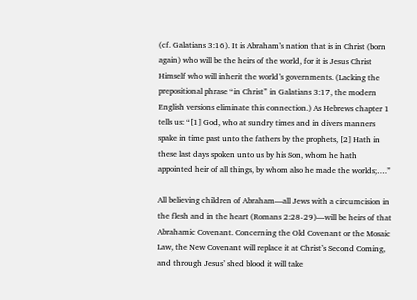(cf. Galatians 3:16). It is Abraham’s nation that is in Christ (born again) who will be the heirs of the world, for it is Jesus Christ Himself who will inherit the world’s governments. (Lacking the prepositional phrase “in Christ” in Galatians 3:17, the modern English versions eliminate this connection.) As Hebrews chapter 1 tells us: “[1] God, who at sundry times and in divers manners spake in time past unto the fathers by the prophets, [2] Hath in these last days spoken unto us by his Son, whom he hath appointed heir of all things, by whom also he made the worlds;….”

All believing children of Abraham—all Jews with a circumcision in the flesh and in the heart (Romans 2:28-29)—will be heirs of that Abrahamic Covenant. Concerning the Old Covenant or the Mosaic Law, the New Covenant will replace it at Christ’s Second Coming, and through Jesus’ shed blood it will take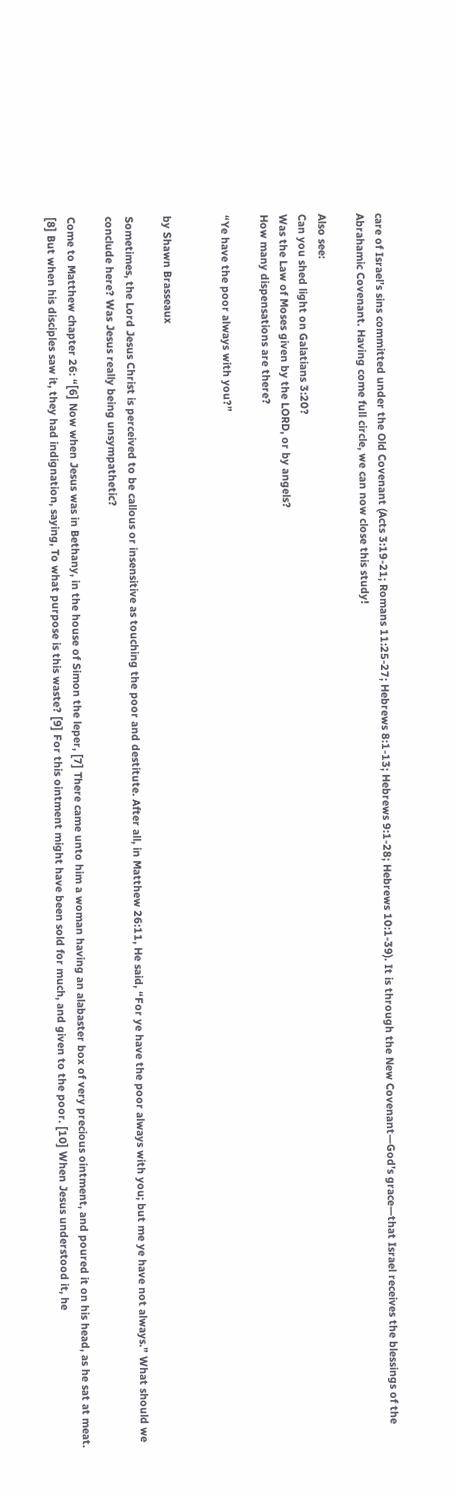care of Israel’s sins committed under the Old Covenant (Acts 3:19-21; Romans 11:25-27; Hebrews 8:1-13; Hebrews 9:1-28; Hebrews 10:1-39). It is through the New Covenant—God’s grace—that Israel receives the blessings of the Abrahamic Covenant. Having come full circle, we can now close this study!

Also see:
Can you shed light on Galatians 3:20?
Was the Law of Moses given by the LORD, or by angels?
How many dispensations are there?

“Ye have the poor always with you?”


by Shawn Brasseaux

Sometimes, the Lord Jesus Christ is perceived to be callous or insensitive as touching the poor and destitute. After all, in Matthew 26:11, He said, “For ye have the poor always with you; but me ye have not always.” What should we conclude here? Was Jesus really being unsympathetic?

Come to Matthew chapter 26: “[6] Now when Jesus was in Bethany, in the house of Simon the leper, [7] There came unto him a woman having an alabaster box of very precious ointment, and poured it on his head, as he sat at meat. [8] But when his disciples saw it, they had indignation, saying, To what purpose is this waste? [9] For this ointment might have been sold for much, and given to the poor. [10] When Jesus understood it, he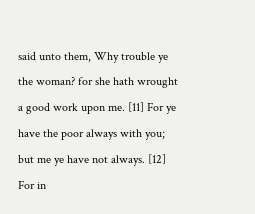said unto them, Why trouble ye the woman? for she hath wrought a good work upon me. [11] For ye have the poor always with you; but me ye have not always. [12] For in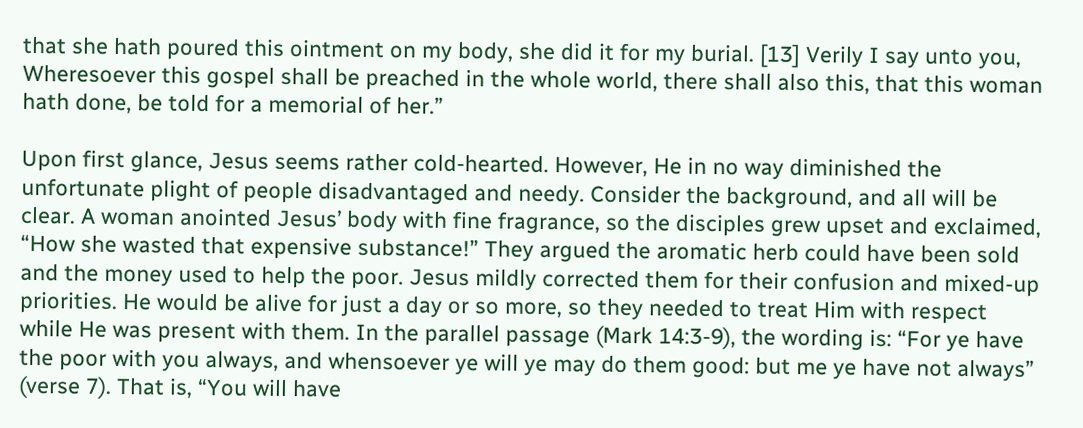that she hath poured this ointment on my body, she did it for my burial. [13] Verily I say unto you, Wheresoever this gospel shall be preached in the whole world, there shall also this, that this woman hath done, be told for a memorial of her.”

Upon first glance, Jesus seems rather cold-hearted. However, He in no way diminished the unfortunate plight of people disadvantaged and needy. Consider the background, and all will be clear. A woman anointed Jesus’ body with fine fragrance, so the disciples grew upset and exclaimed, “How she wasted that expensive substance!” They argued the aromatic herb could have been sold and the money used to help the poor. Jesus mildly corrected them for their confusion and mixed-up priorities. He would be alive for just a day or so more, so they needed to treat Him with respect while He was present with them. In the parallel passage (Mark 14:3-9), the wording is: “For ye have the poor with you always, and whensoever ye will ye may do them good: but me ye have not always” (verse 7). That is, “You will have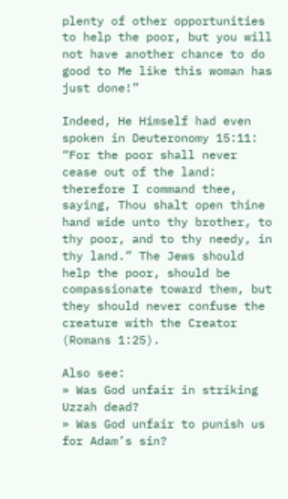plenty of other opportunities to help the poor, but you will not have another chance to do good to Me like this woman has just done!”

Indeed, He Himself had even spoken in Deuteronomy 15:11: “For the poor shall never cease out of the land: therefore I command thee, saying, Thou shalt open thine hand wide unto thy brother, to thy poor, and to thy needy, in thy land.” The Jews should help the poor, should be compassionate toward them, but they should never confuse the creature with the Creator (Romans 1:25).

Also see:
» Was God unfair in striking Uzzah dead?
» Was God unfair to punish us for Adam’s sin?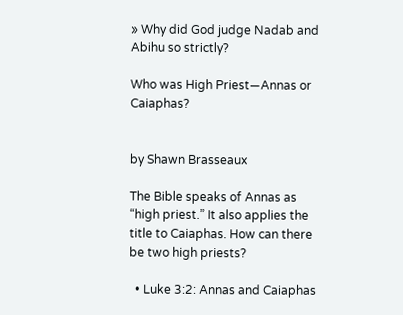» Why did God judge Nadab and Abihu so strictly?

Who was High Priest—Annas or Caiaphas?


by Shawn Brasseaux

The Bible speaks of Annas as “high priest.” It also applies the title to Caiaphas. How can there be two high priests?

  • Luke 3:2: Annas and Caiaphas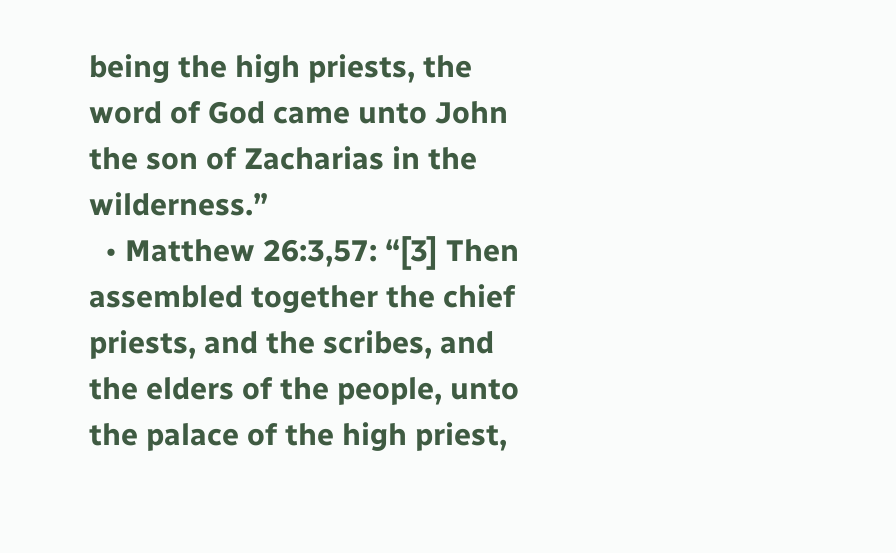being the high priests, the word of God came unto John the son of Zacharias in the wilderness.”
  • Matthew 26:3,57: “[3] Then assembled together the chief priests, and the scribes, and the elders of the people, unto the palace of the high priest,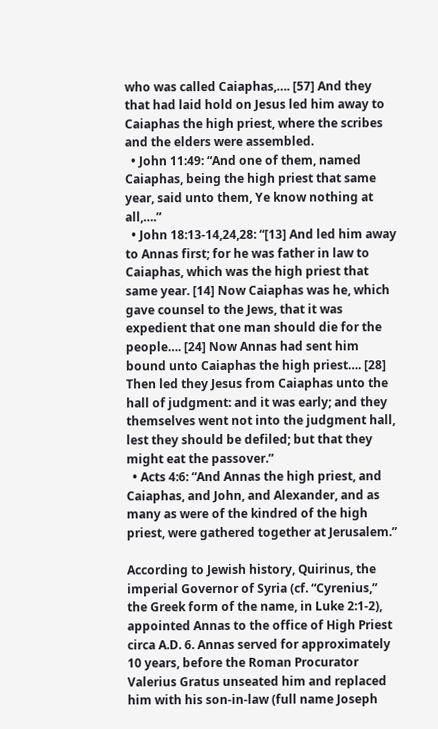who was called Caiaphas,…. [57] And they that had laid hold on Jesus led him away to Caiaphas the high priest, where the scribes and the elders were assembled.
  • John 11:49: “And one of them, named Caiaphas, being the high priest that same year, said unto them, Ye know nothing at all,….”
  • John 18:13-14,24,28: “[13] And led him away to Annas first; for he was father in law to Caiaphas, which was the high priest that same year. [14] Now Caiaphas was he, which gave counsel to the Jews, that it was expedient that one man should die for the people…. [24] Now Annas had sent him bound unto Caiaphas the high priest…. [28] Then led they Jesus from Caiaphas unto the hall of judgment: and it was early; and they themselves went not into the judgment hall, lest they should be defiled; but that they might eat the passover.”
  • Acts 4:6: “And Annas the high priest, and Caiaphas, and John, and Alexander, and as many as were of the kindred of the high priest, were gathered together at Jerusalem.”

According to Jewish history, Quirinus, the imperial Governor of Syria (cf. “Cyrenius,” the Greek form of the name, in Luke 2:1-2), appointed Annas to the office of High Priest circa A.D. 6. Annas served for approximately 10 years, before the Roman Procurator Valerius Gratus unseated him and replaced him with his son-in-law (full name Joseph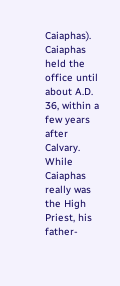Caiaphas). Caiaphas held the office until about A.D. 36, within a few years after Calvary. While Caiaphas really was the High Priest, his father-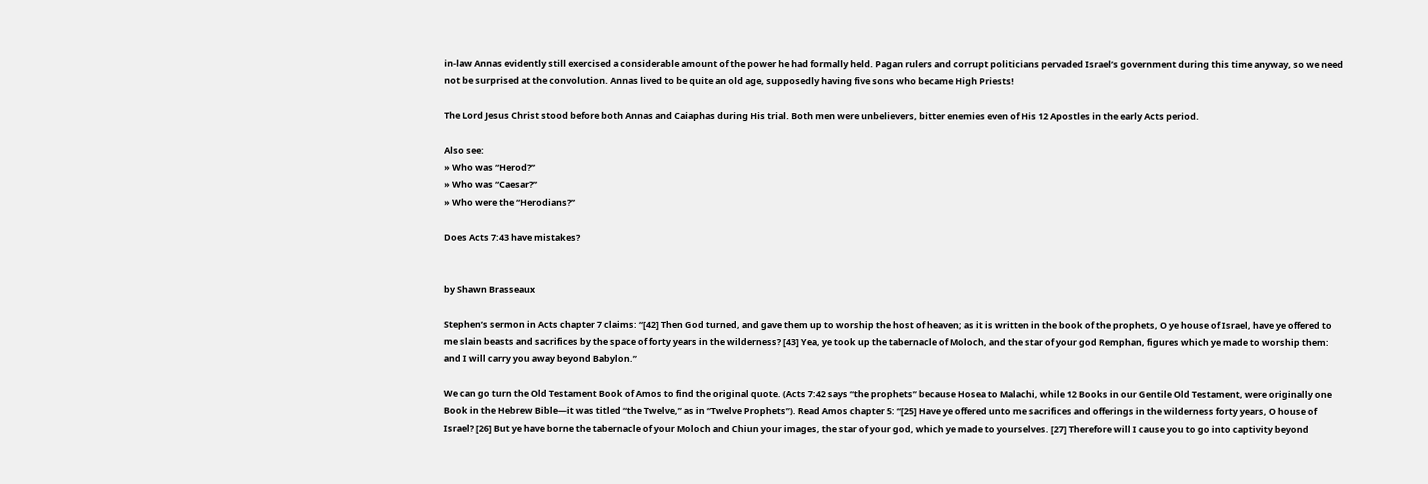in-law Annas evidently still exercised a considerable amount of the power he had formally held. Pagan rulers and corrupt politicians pervaded Israel’s government during this time anyway, so we need not be surprised at the convolution. Annas lived to be quite an old age, supposedly having five sons who became High Priests!

The Lord Jesus Christ stood before both Annas and Caiaphas during His trial. Both men were unbelievers, bitter enemies even of His 12 Apostles in the early Acts period.

Also see:
» Who was “Herod?”
» Who was “Caesar?”
» Who were the “Herodians?”

Does Acts 7:43 have mistakes?


by Shawn Brasseaux

Stephen’s sermon in Acts chapter 7 claims: “[42] Then God turned, and gave them up to worship the host of heaven; as it is written in the book of the prophets, O ye house of Israel, have ye offered to me slain beasts and sacrifices by the space of forty years in the wilderness? [43] Yea, ye took up the tabernacle of Moloch, and the star of your god Remphan, figures which ye made to worship them: and I will carry you away beyond Babylon.”

We can go turn the Old Testament Book of Amos to find the original quote. (Acts 7:42 says “the prophets” because Hosea to Malachi, while 12 Books in our Gentile Old Testament, were originally one Book in the Hebrew Bible—it was titled “the Twelve,” as in “Twelve Prophets”). Read Amos chapter 5: “[25] Have ye offered unto me sacrifices and offerings in the wilderness forty years, O house of Israel? [26] But ye have borne the tabernacle of your Moloch and Chiun your images, the star of your god, which ye made to yourselves. [27] Therefore will I cause you to go into captivity beyond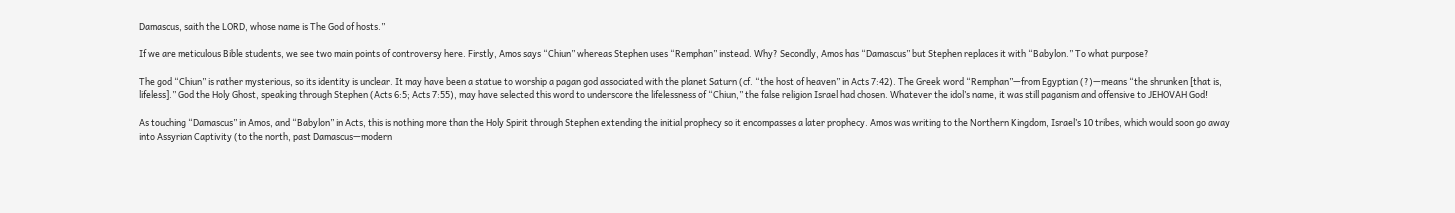Damascus, saith the LORD, whose name is The God of hosts.”

If we are meticulous Bible students, we see two main points of controversy here. Firstly, Amos says “Chiun” whereas Stephen uses “Remphan” instead. Why? Secondly, Amos has “Damascus” but Stephen replaces it with “Babylon.” To what purpose?

The god “Chiun” is rather mysterious, so its identity is unclear. It may have been a statue to worship a pagan god associated with the planet Saturn (cf. “the host of heaven” in Acts 7:42). The Greek word “Remphan”—from Egyptian (?)—means “the shrunken [that is, lifeless].” God the Holy Ghost, speaking through Stephen (Acts 6:5; Acts 7:55), may have selected this word to underscore the lifelessness of “Chiun,” the false religion Israel had chosen. Whatever the idol’s name, it was still paganism and offensive to JEHOVAH God!

As touching “Damascus” in Amos, and “Babylon” in Acts, this is nothing more than the Holy Spirit through Stephen extending the initial prophecy so it encompasses a later prophecy. Amos was writing to the Northern Kingdom, Israel’s 10 tribes, which would soon go away into Assyrian Captivity (to the north, past Damascus—modern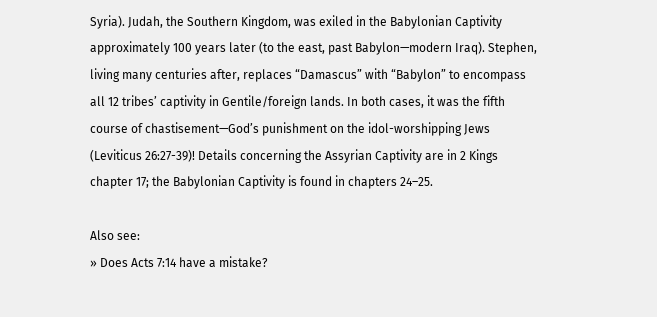Syria). Judah, the Southern Kingdom, was exiled in the Babylonian Captivity approximately 100 years later (to the east, past Babylon—modern Iraq). Stephen, living many centuries after, replaces “Damascus” with “Babylon” to encompass all 12 tribes’ captivity in Gentile/foreign lands. In both cases, it was the fifth course of chastisement—God’s punishment on the idol-worshipping Jews (Leviticus 26:27-39)! Details concerning the Assyrian Captivity are in 2 Kings chapter 17; the Babylonian Captivity is found in chapters 24–25.

Also see:
» Does Acts 7:14 have a mistake?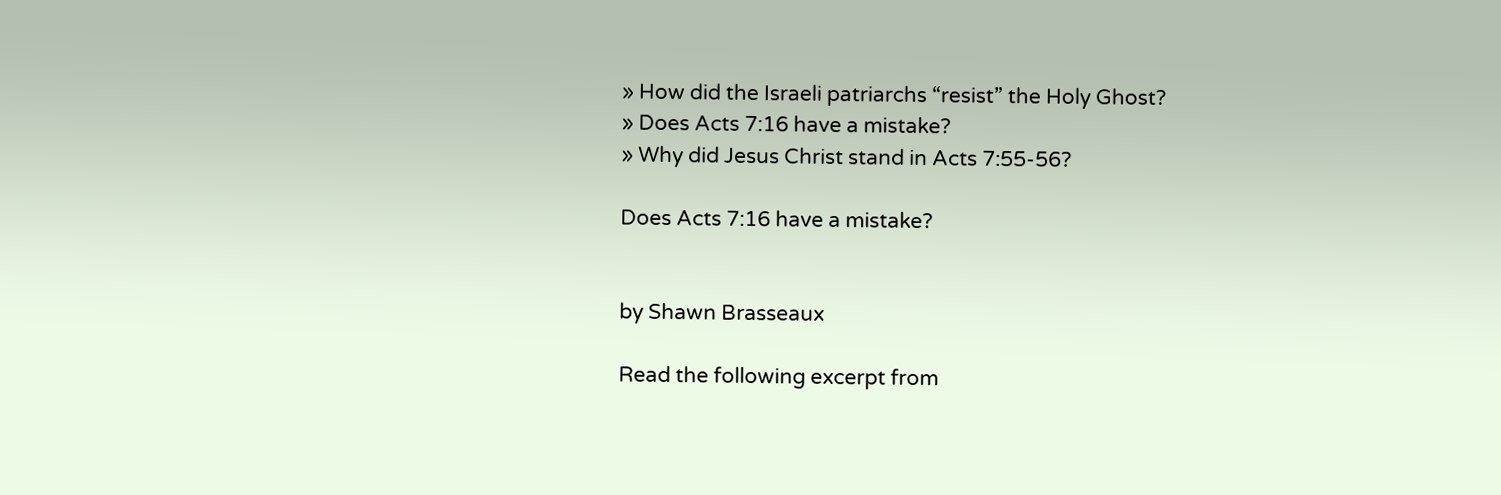» How did the Israeli patriarchs “resist” the Holy Ghost?
» Does Acts 7:16 have a mistake?
» Why did Jesus Christ stand in Acts 7:55-56?

Does Acts 7:16 have a mistake?


by Shawn Brasseaux

Read the following excerpt from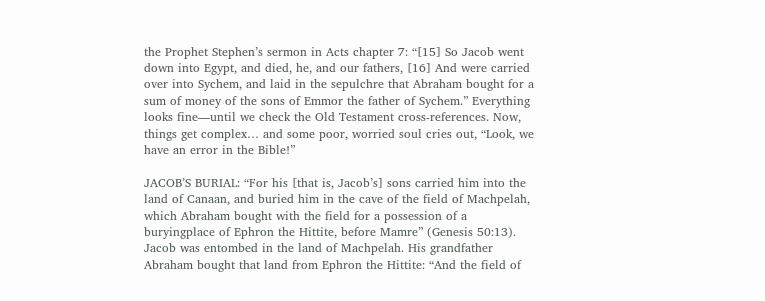the Prophet Stephen’s sermon in Acts chapter 7: “[15] So Jacob went down into Egypt, and died, he, and our fathers, [16] And were carried over into Sychem, and laid in the sepulchre that Abraham bought for a sum of money of the sons of Emmor the father of Sychem.” Everything looks fine—until we check the Old Testament cross-references. Now, things get complex… and some poor, worried soul cries out, “Look, we have an error in the Bible!”

JACOB’S BURIAL: “For his [that is, Jacob’s] sons carried him into the land of Canaan, and buried him in the cave of the field of Machpelah, which Abraham bought with the field for a possession of a buryingplace of Ephron the Hittite, before Mamre” (Genesis 50:13). Jacob was entombed in the land of Machpelah. His grandfather Abraham bought that land from Ephron the Hittite: “And the field of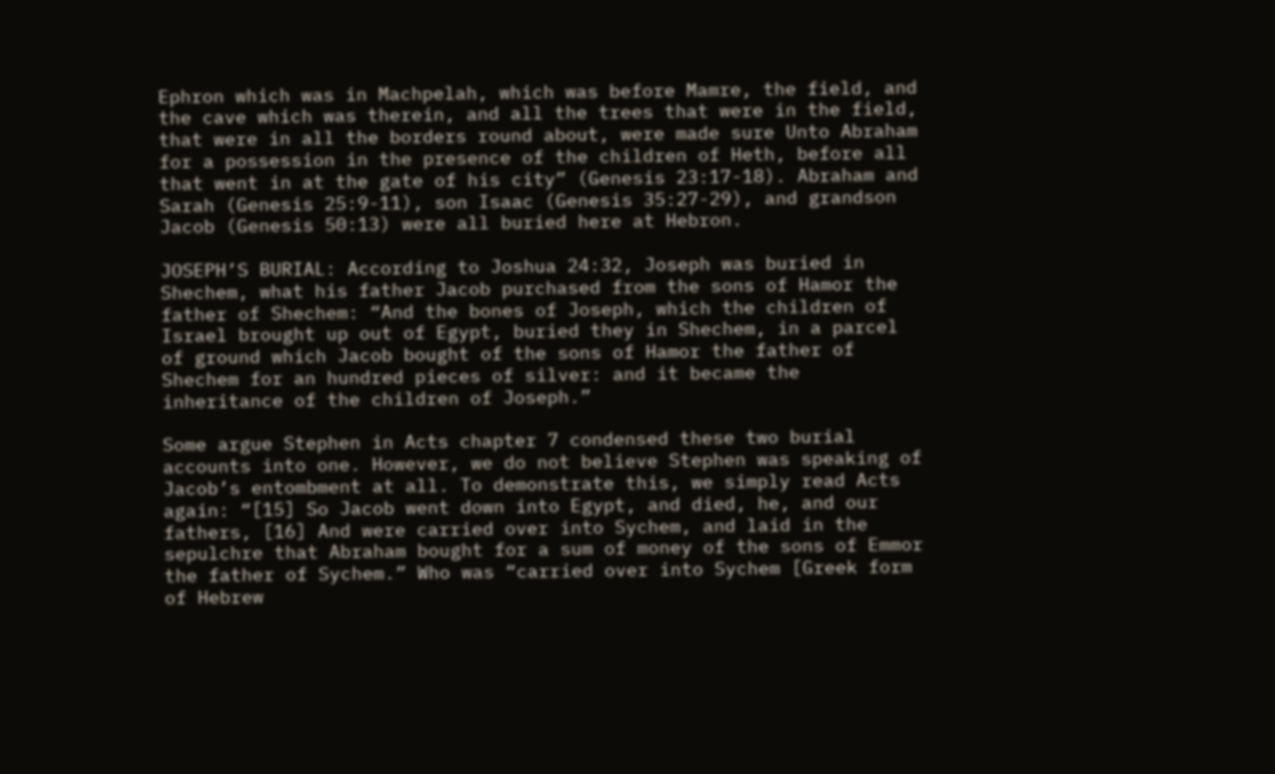Ephron which was in Machpelah, which was before Mamre, the field, and the cave which was therein, and all the trees that were in the field, that were in all the borders round about, were made sure Unto Abraham for a possession in the presence of the children of Heth, before all that went in at the gate of his city” (Genesis 23:17-18). Abraham and Sarah (Genesis 25:9-11), son Isaac (Genesis 35:27-29), and grandson Jacob (Genesis 50:13) were all buried here at Hebron.

JOSEPH’S BURIAL: According to Joshua 24:32, Joseph was buried in Shechem, what his father Jacob purchased from the sons of Hamor the father of Shechem: “And the bones of Joseph, which the children of Israel brought up out of Egypt, buried they in Shechem, in a parcel of ground which Jacob bought of the sons of Hamor the father of Shechem for an hundred pieces of silver: and it became the inheritance of the children of Joseph.”

Some argue Stephen in Acts chapter 7 condensed these two burial accounts into one. However, we do not believe Stephen was speaking of Jacob’s entombment at all. To demonstrate this, we simply read Acts again: “[15] So Jacob went down into Egypt, and died, he, and our fathers, [16] And were carried over into Sychem, and laid in the sepulchre that Abraham bought for a sum of money of the sons of Emmor the father of Sychem.” Who was “carried over into Sychem [Greek form of Hebrew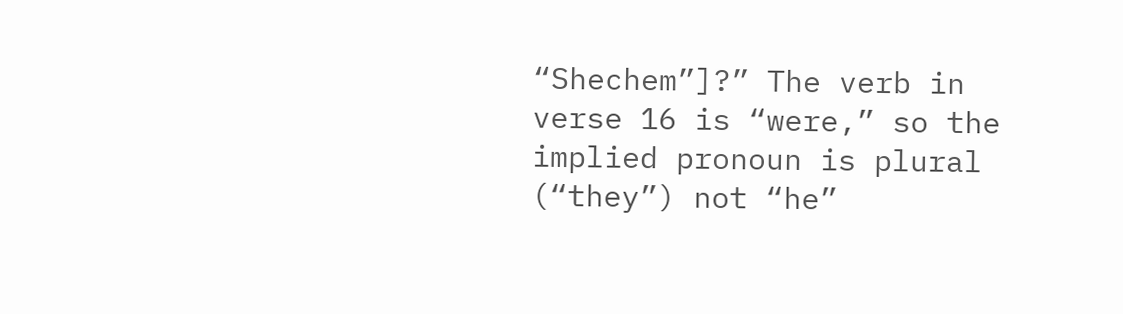“Shechem”]?” The verb in verse 16 is “were,” so the implied pronoun is plural (“they”) not “he”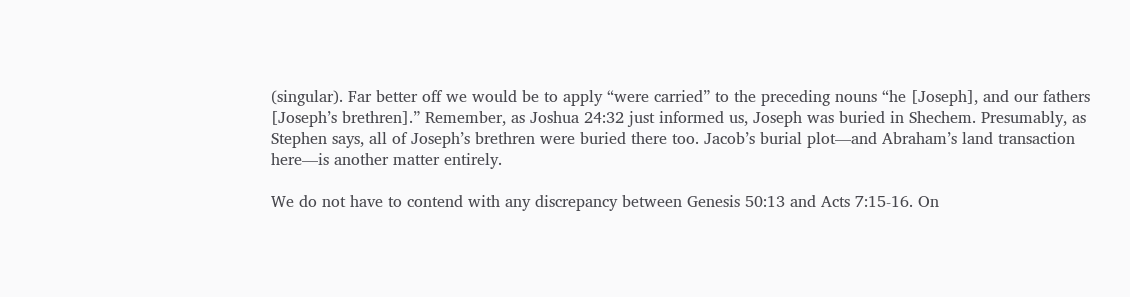(singular). Far better off we would be to apply “were carried” to the preceding nouns “he [Joseph], and our fathers [Joseph’s brethren].” Remember, as Joshua 24:32 just informed us, Joseph was buried in Shechem. Presumably, as Stephen says, all of Joseph’s brethren were buried there too. Jacob’s burial plot—and Abraham’s land transaction here—is another matter entirely.

We do not have to contend with any discrepancy between Genesis 50:13 and Acts 7:15-16. On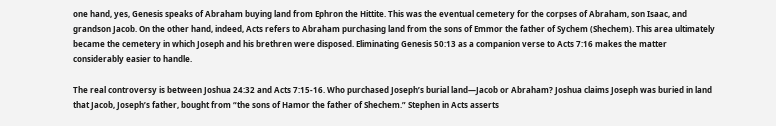one hand, yes, Genesis speaks of Abraham buying land from Ephron the Hittite. This was the eventual cemetery for the corpses of Abraham, son Isaac, and grandson Jacob. On the other hand, indeed, Acts refers to Abraham purchasing land from the sons of Emmor the father of Sychem (Shechem). This area ultimately became the cemetery in which Joseph and his brethren were disposed. Eliminating Genesis 50:13 as a companion verse to Acts 7:16 makes the matter considerably easier to handle.

The real controversy is between Joshua 24:32 and Acts 7:15-16. Who purchased Joseph’s burial land—Jacob or Abraham? Joshua claims Joseph was buried in land that Jacob, Joseph’s father, bought from “the sons of Hamor the father of Shechem.” Stephen in Acts asserts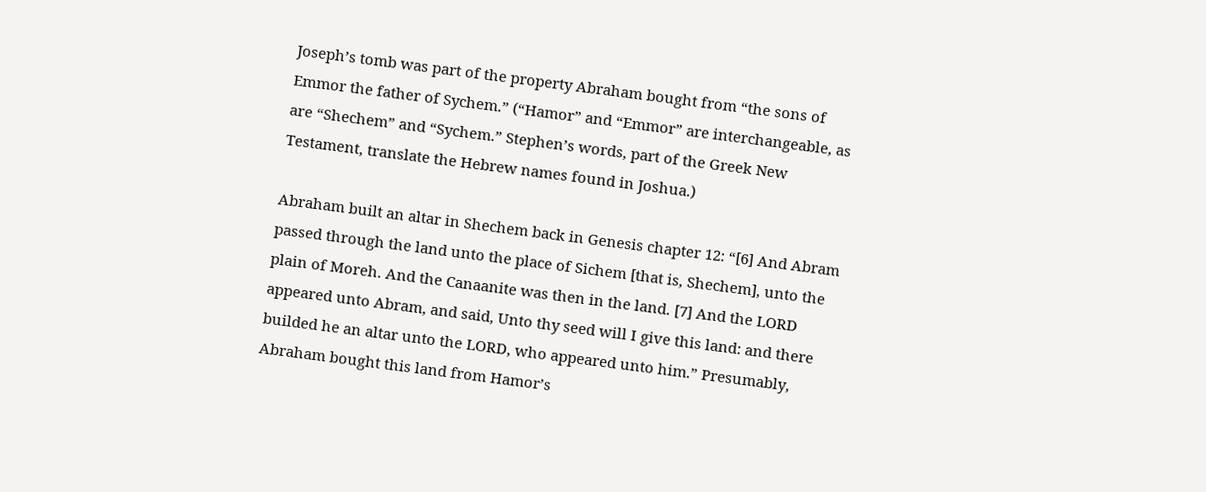Joseph’s tomb was part of the property Abraham bought from “the sons of Emmor the father of Sychem.” (“Hamor” and “Emmor” are interchangeable, as are “Shechem” and “Sychem.” Stephen’s words, part of the Greek New Testament, translate the Hebrew names found in Joshua.)

Abraham built an altar in Shechem back in Genesis chapter 12: “[6] And Abram passed through the land unto the place of Sichem [that is, Shechem], unto the plain of Moreh. And the Canaanite was then in the land. [7] And the LORD appeared unto Abram, and said, Unto thy seed will I give this land: and there builded he an altar unto the LORD, who appeared unto him.” Presumably, Abraham bought this land from Hamor’s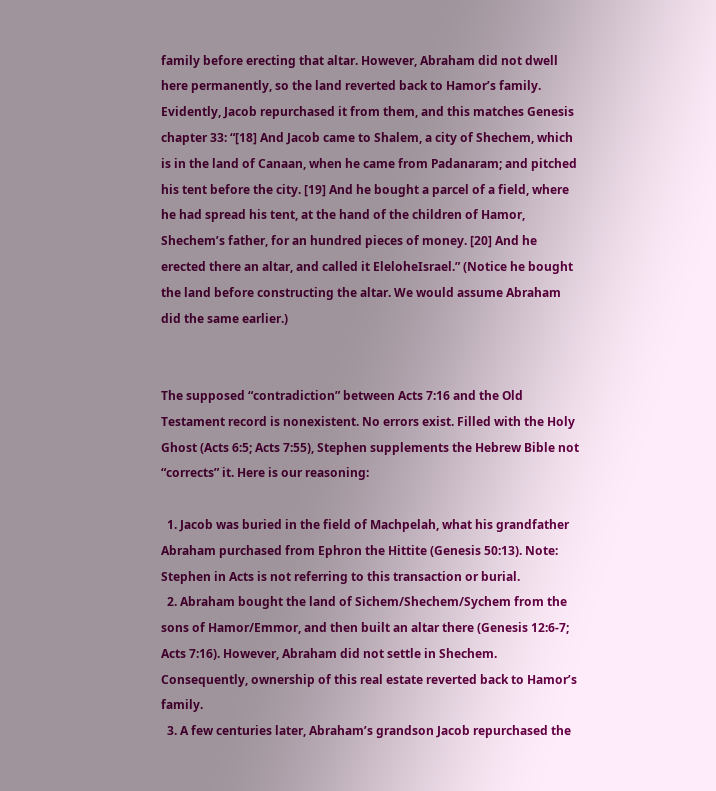family before erecting that altar. However, Abraham did not dwell here permanently, so the land reverted back to Hamor’s family. Evidently, Jacob repurchased it from them, and this matches Genesis chapter 33: “[18] And Jacob came to Shalem, a city of Shechem, which is in the land of Canaan, when he came from Padanaram; and pitched his tent before the city. [19] And he bought a parcel of a field, where he had spread his tent, at the hand of the children of Hamor, Shechem’s father, for an hundred pieces of money. [20] And he erected there an altar, and called it EleloheIsrael.” (Notice he bought the land before constructing the altar. We would assume Abraham did the same earlier.)


The supposed “contradiction” between Acts 7:16 and the Old Testament record is nonexistent. No errors exist. Filled with the Holy Ghost (Acts 6:5; Acts 7:55), Stephen supplements the Hebrew Bible not “corrects” it. Here is our reasoning:

  1. Jacob was buried in the field of Machpelah, what his grandfather Abraham purchased from Ephron the Hittite (Genesis 50:13). Note: Stephen in Acts is not referring to this transaction or burial.
  2. Abraham bought the land of Sichem/Shechem/Sychem from the sons of Hamor/Emmor, and then built an altar there (Genesis 12:6-7; Acts 7:16). However, Abraham did not settle in Shechem. Consequently, ownership of this real estate reverted back to Hamor’s family.
  3. A few centuries later, Abraham’s grandson Jacob repurchased the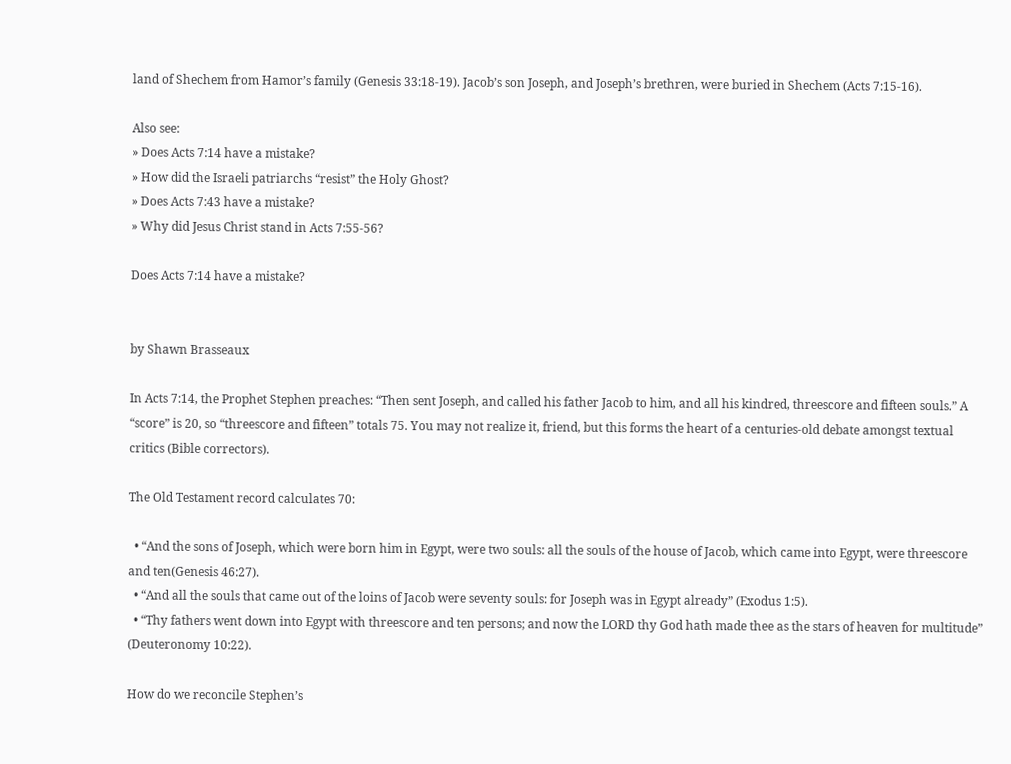land of Shechem from Hamor’s family (Genesis 33:18-19). Jacob’s son Joseph, and Joseph’s brethren, were buried in Shechem (Acts 7:15-16).

Also see:
» Does Acts 7:14 have a mistake?
» How did the Israeli patriarchs “resist” the Holy Ghost?
» Does Acts 7:43 have a mistake?
» Why did Jesus Christ stand in Acts 7:55-56?

Does Acts 7:14 have a mistake?


by Shawn Brasseaux

In Acts 7:14, the Prophet Stephen preaches: “Then sent Joseph, and called his father Jacob to him, and all his kindred, threescore and fifteen souls.” A “score” is 20, so “threescore and fifteen” totals 75. You may not realize it, friend, but this forms the heart of a centuries-old debate amongst textual critics (Bible correctors).

The Old Testament record calculates 70:

  • “And the sons of Joseph, which were born him in Egypt, were two souls: all the souls of the house of Jacob, which came into Egypt, were threescore and ten(Genesis 46:27).
  • “And all the souls that came out of the loins of Jacob were seventy souls: for Joseph was in Egypt already” (Exodus 1:5).
  • “Thy fathers went down into Egypt with threescore and ten persons; and now the LORD thy God hath made thee as the stars of heaven for multitude” (Deuteronomy 10:22).

How do we reconcile Stephen’s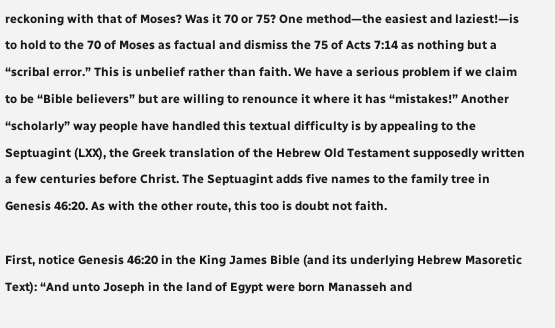reckoning with that of Moses? Was it 70 or 75? One method—the easiest and laziest!—is to hold to the 70 of Moses as factual and dismiss the 75 of Acts 7:14 as nothing but a “scribal error.” This is unbelief rather than faith. We have a serious problem if we claim to be “Bible believers” but are willing to renounce it where it has “mistakes!” Another “scholarly” way people have handled this textual difficulty is by appealing to the Septuagint (LXX), the Greek translation of the Hebrew Old Testament supposedly written a few centuries before Christ. The Septuagint adds five names to the family tree in Genesis 46:20. As with the other route, this too is doubt not faith.

First, notice Genesis 46:20 in the King James Bible (and its underlying Hebrew Masoretic Text): “And unto Joseph in the land of Egypt were born Manasseh and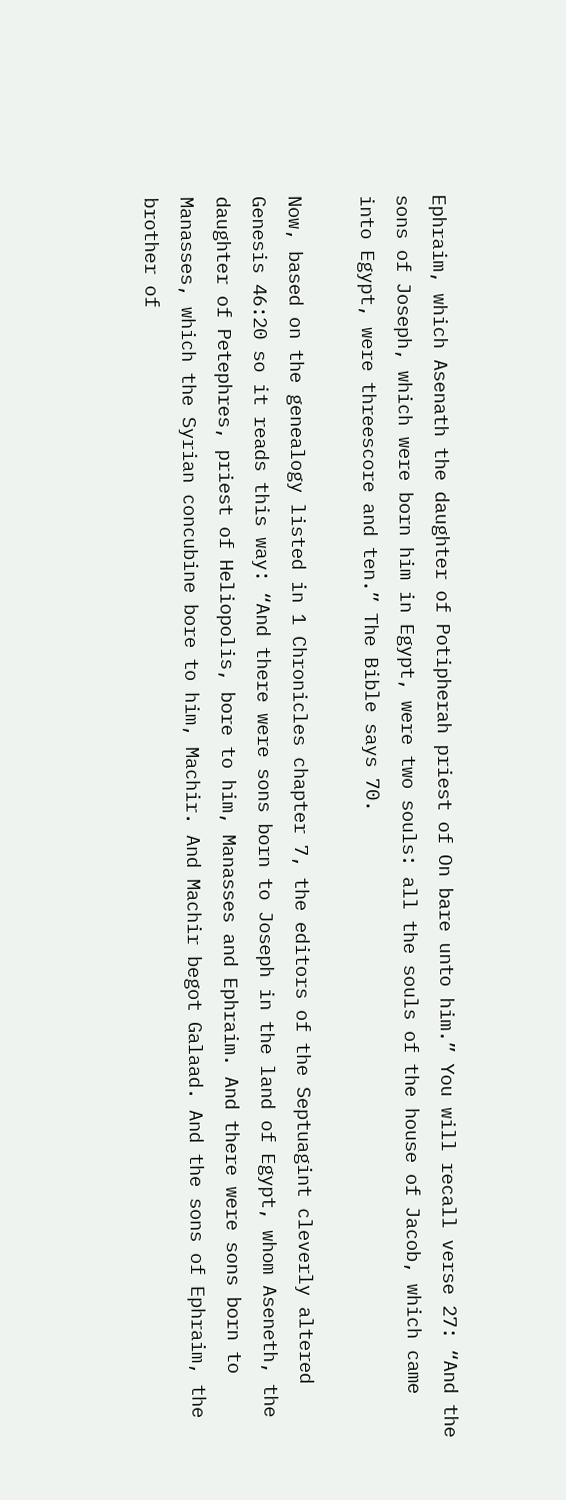Ephraim, which Asenath the daughter of Potipherah priest of On bare unto him.” You will recall verse 27: “And the sons of Joseph, which were born him in Egypt, were two souls: all the souls of the house of Jacob, which came into Egypt, were threescore and ten.” The Bible says 70.

Now, based on the genealogy listed in 1 Chronicles chapter 7, the editors of the Septuagint cleverly altered Genesis 46:20 so it reads this way: “And there were sons born to Joseph in the land of Egypt, whom Aseneth, the daughter of Petephres, priest of Heliopolis, bore to him, Manasses and Ephraim. And there were sons born to Manasses, which the Syrian concubine bore to him, Machir. And Machir begot Galaad. And the sons of Ephraim, the brother of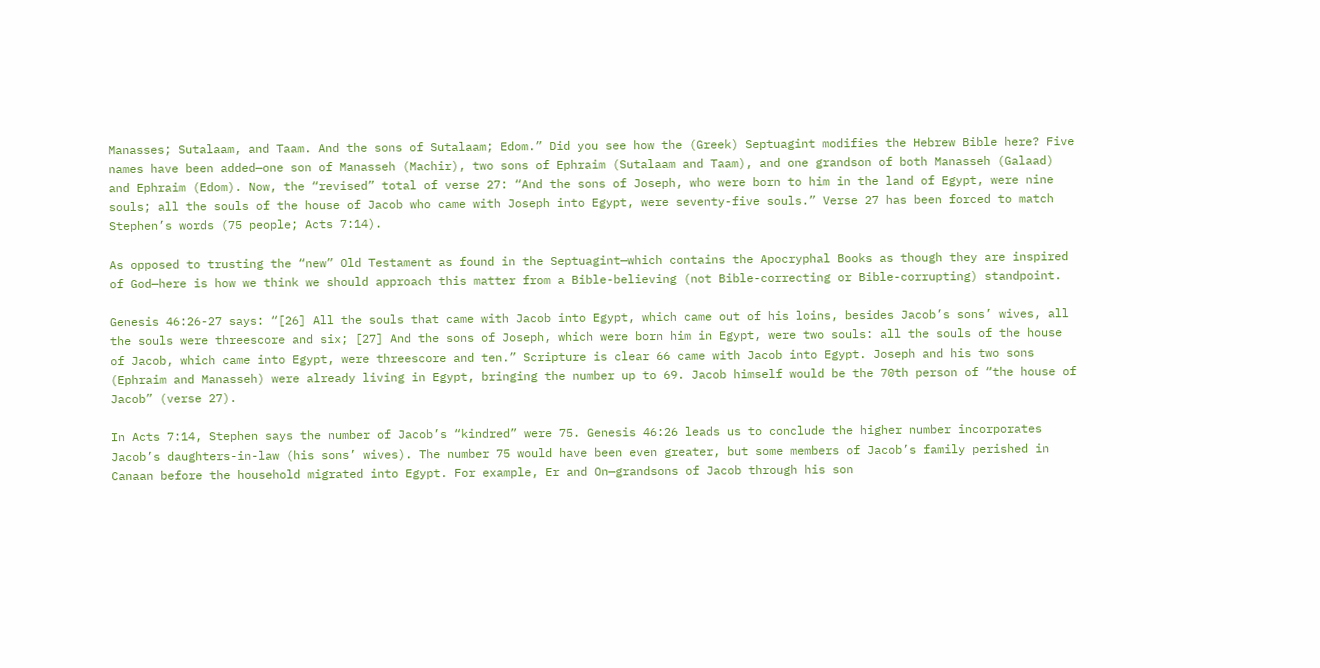Manasses; Sutalaam, and Taam. And the sons of Sutalaam; Edom.” Did you see how the (Greek) Septuagint modifies the Hebrew Bible here? Five names have been added—one son of Manasseh (Machir), two sons of Ephraim (Sutalaam and Taam), and one grandson of both Manasseh (Galaad) and Ephraim (Edom). Now, the “revised” total of verse 27: “And the sons of Joseph, who were born to him in the land of Egypt, were nine souls; all the souls of the house of Jacob who came with Joseph into Egypt, were seventy-five souls.” Verse 27 has been forced to match Stephen’s words (75 people; Acts 7:14).

As opposed to trusting the “new” Old Testament as found in the Septuagint—which contains the Apocryphal Books as though they are inspired of God—here is how we think we should approach this matter from a Bible-believing (not Bible-correcting or Bible-corrupting) standpoint.

Genesis 46:26-27 says: “[26] All the souls that came with Jacob into Egypt, which came out of his loins, besides Jacob’s sons’ wives, all the souls were threescore and six; [27] And the sons of Joseph, which were born him in Egypt, were two souls: all the souls of the house of Jacob, which came into Egypt, were threescore and ten.” Scripture is clear 66 came with Jacob into Egypt. Joseph and his two sons (Ephraim and Manasseh) were already living in Egypt, bringing the number up to 69. Jacob himself would be the 70th person of “the house of Jacob” (verse 27).

In Acts 7:14, Stephen says the number of Jacob’s “kindred” were 75. Genesis 46:26 leads us to conclude the higher number incorporates Jacob’s daughters-in-law (his sons’ wives). The number 75 would have been even greater, but some members of Jacob’s family perished in Canaan before the household migrated into Egypt. For example, Er and On—grandsons of Jacob through his son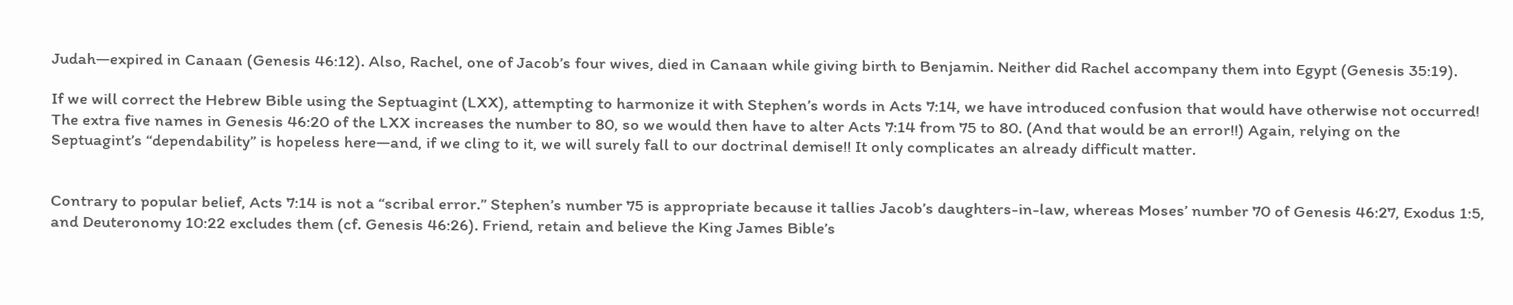Judah—expired in Canaan (Genesis 46:12). Also, Rachel, one of Jacob’s four wives, died in Canaan while giving birth to Benjamin. Neither did Rachel accompany them into Egypt (Genesis 35:19).

If we will correct the Hebrew Bible using the Septuagint (LXX), attempting to harmonize it with Stephen’s words in Acts 7:14, we have introduced confusion that would have otherwise not occurred! The extra five names in Genesis 46:20 of the LXX increases the number to 80, so we would then have to alter Acts 7:14 from 75 to 80. (And that would be an error!!) Again, relying on the Septuagint’s “dependability” is hopeless here—and, if we cling to it, we will surely fall to our doctrinal demise!! It only complicates an already difficult matter.


Contrary to popular belief, Acts 7:14 is not a “scribal error.” Stephen’s number 75 is appropriate because it tallies Jacob’s daughters-in-law, whereas Moses’ number 70 of Genesis 46:27, Exodus 1:5, and Deuteronomy 10:22 excludes them (cf. Genesis 46:26). Friend, retain and believe the King James Bible’s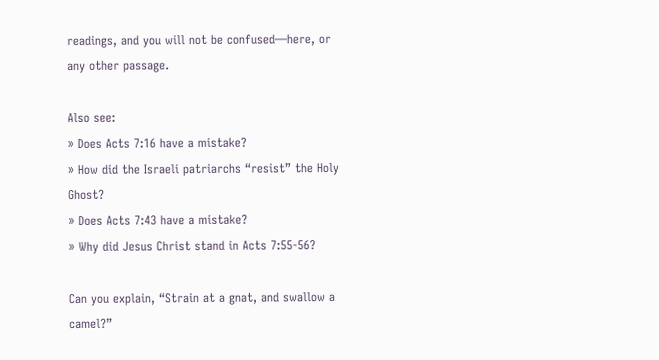readings, and you will not be confused—here, or any other passage.

Also see:
» Does Acts 7:16 have a mistake?
» How did the Israeli patriarchs “resist” the Holy Ghost?
» Does Acts 7:43 have a mistake?
» Why did Jesus Christ stand in Acts 7:55-56?

Can you explain, “Strain at a gnat, and swallow a camel?”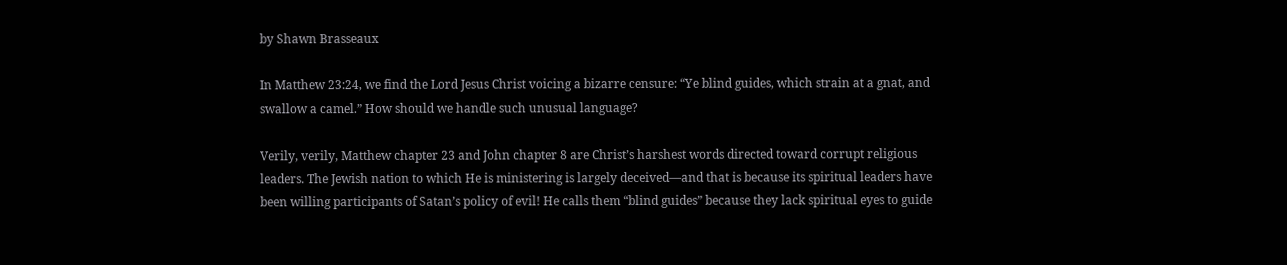by Shawn Brasseaux

In Matthew 23:24, we find the Lord Jesus Christ voicing a bizarre censure: “Ye blind guides, which strain at a gnat, and swallow a camel.” How should we handle such unusual language?

Verily, verily, Matthew chapter 23 and John chapter 8 are Christ’s harshest words directed toward corrupt religious leaders. The Jewish nation to which He is ministering is largely deceived—and that is because its spiritual leaders have been willing participants of Satan’s policy of evil! He calls them “blind guides” because they lack spiritual eyes to guide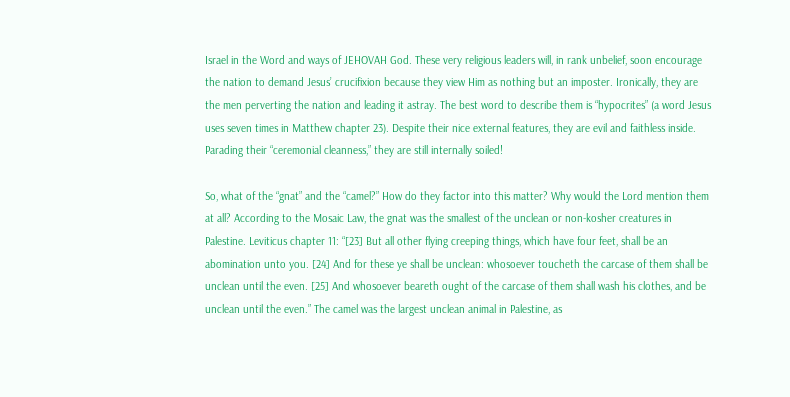Israel in the Word and ways of JEHOVAH God. These very religious leaders will, in rank unbelief, soon encourage the nation to demand Jesus’ crucifixion because they view Him as nothing but an imposter. Ironically, they are the men perverting the nation and leading it astray. The best word to describe them is “hypocrites” (a word Jesus uses seven times in Matthew chapter 23). Despite their nice external features, they are evil and faithless inside. Parading their “ceremonial cleanness,” they are still internally soiled!

So, what of the “gnat” and the “camel?” How do they factor into this matter? Why would the Lord mention them at all? According to the Mosaic Law, the gnat was the smallest of the unclean or non-kosher creatures in Palestine. Leviticus chapter 11: “[23] But all other flying creeping things, which have four feet, shall be an abomination unto you. [24] And for these ye shall be unclean: whosoever toucheth the carcase of them shall be unclean until the even. [25] And whosoever beareth ought of the carcase of them shall wash his clothes, and be unclean until the even.” The camel was the largest unclean animal in Palestine, as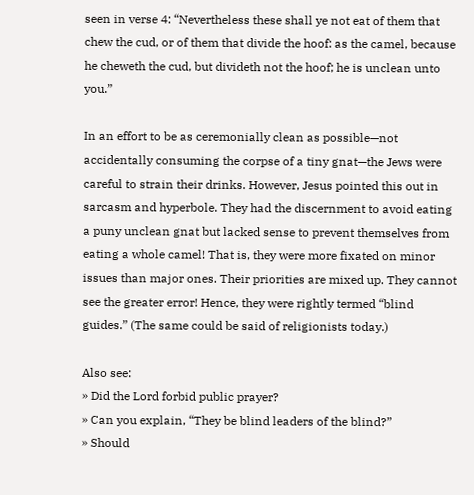seen in verse 4: “Nevertheless these shall ye not eat of them that chew the cud, or of them that divide the hoof: as the camel, because he cheweth the cud, but divideth not the hoof; he is unclean unto you.”

In an effort to be as ceremonially clean as possible—not accidentally consuming the corpse of a tiny gnat—the Jews were careful to strain their drinks. However, Jesus pointed this out in sarcasm and hyperbole. They had the discernment to avoid eating a puny unclean gnat but lacked sense to prevent themselves from eating a whole camel! That is, they were more fixated on minor issues than major ones. Their priorities are mixed up. They cannot see the greater error! Hence, they were rightly termed “blind guides.” (The same could be said of religionists today.)

Also see:
» Did the Lord forbid public prayer?
» Can you explain, “They be blind leaders of the blind?”
» Should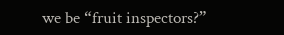we be “fruit inspectors?”